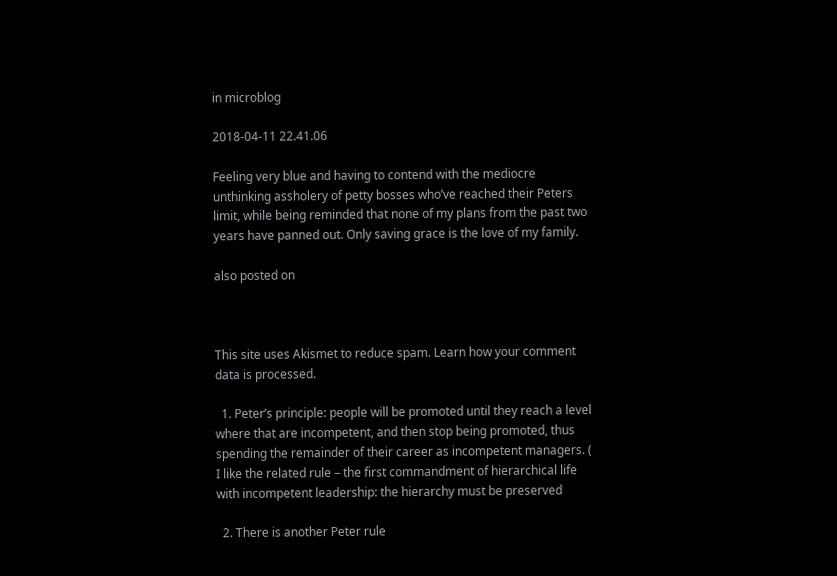in microblog

2018-04-11 22.41.06

Feeling very blue and having to contend with the mediocre unthinking assholery of petty bosses who’ve reached their Peters limit, while being reminded that none of my plans from the past two years have panned out. Only saving grace is the love of my family.

also posted on



This site uses Akismet to reduce spam. Learn how your comment data is processed.

  1. Peter’s principle: people will be promoted until they reach a level where that are incompetent, and then stop being promoted, thus spending the remainder of their career as incompetent managers. ( I like the related rule – the first commandment of hierarchical life with incompetent leadership: the hierarchy must be preserved

  2. There is another Peter rule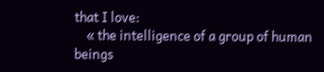that I love:
    « the intelligence of a group of human beings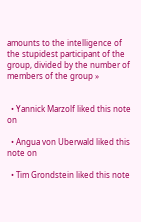amounts to the intelligence of the stupidest participant of the group, divided by the number of members of the group »


  • Yannick Marzolf liked this note on

  • Angua von Uberwald liked this note on

  • Tim Grondstein liked this note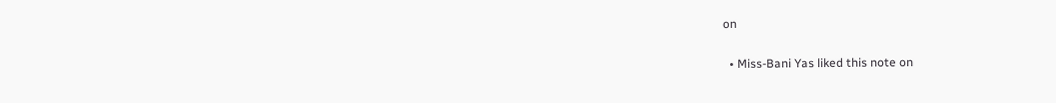on

  • Miss-Bani Yas liked this note on